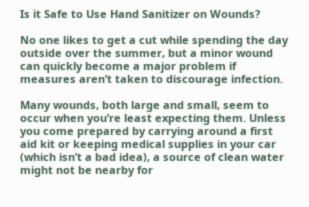Is it Safe to Use Hand Sanitizer on Wounds?

No one likes to get a cut while spending the day outside over the summer, but a minor wound can quickly become a major problem if measures aren’t taken to discourage infection.

Many wounds, both large and small, seem to occur when you’re least expecting them. Unless you come prepared by carrying around a first aid kit or keeping medical supplies in your car (which isn’t a bad idea), a source of clean water might not be nearby for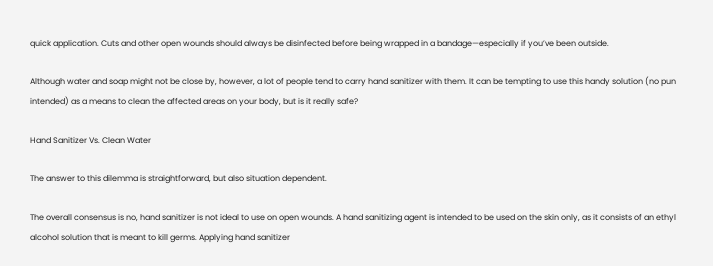quick application. Cuts and other open wounds should always be disinfected before being wrapped in a bandage—especially if you’ve been outside.

Although water and soap might not be close by, however, a lot of people tend to carry hand sanitizer with them. It can be tempting to use this handy solution (no pun intended) as a means to clean the affected areas on your body, but is it really safe?

Hand Sanitizer Vs. Clean Water

The answer to this dilemma is straightforward, but also situation dependent.

The overall consensus is no, hand sanitizer is not ideal to use on open wounds. A hand sanitizing agent is intended to be used on the skin only, as it consists of an ethyl alcohol solution that is meant to kill germs. Applying hand sanitizer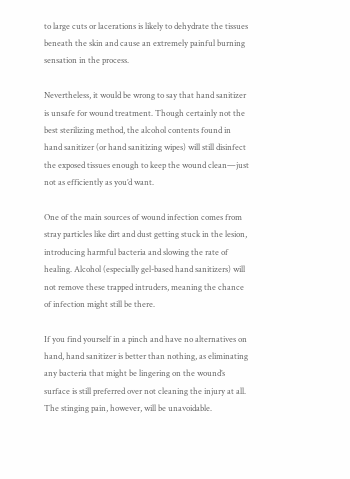to large cuts or lacerations is likely to dehydrate the tissues beneath the skin and cause an extremely painful burning sensation in the process.

Nevertheless, it would be wrong to say that hand sanitizer is unsafe for wound treatment. Though certainly not the best sterilizing method, the alcohol contents found in hand sanitizer (or hand sanitizing wipes) will still disinfect the exposed tissues enough to keep the wound clean—just not as efficiently as you’d want.

One of the main sources of wound infection comes from stray particles like dirt and dust getting stuck in the lesion, introducing harmful bacteria and slowing the rate of healing. Alcohol (especially gel-based hand sanitizers) will not remove these trapped intruders, meaning the chance of infection might still be there.

If you find yourself in a pinch and have no alternatives on hand, hand sanitizer is better than nothing, as eliminating any bacteria that might be lingering on the wound’s surface is still preferred over not cleaning the injury at all. The stinging pain, however, will be unavoidable.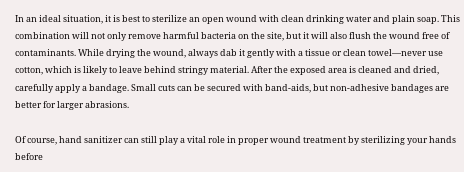In an ideal situation, it is best to sterilize an open wound with clean drinking water and plain soap. This combination will not only remove harmful bacteria on the site, but it will also flush the wound free of contaminants. While drying the wound, always dab it gently with a tissue or clean towel—never use cotton, which is likely to leave behind stringy material. After the exposed area is cleaned and dried, carefully apply a bandage. Small cuts can be secured with band-aids, but non-adhesive bandages are better for larger abrasions.

Of course, hand sanitizer can still play a vital role in proper wound treatment by sterilizing your hands before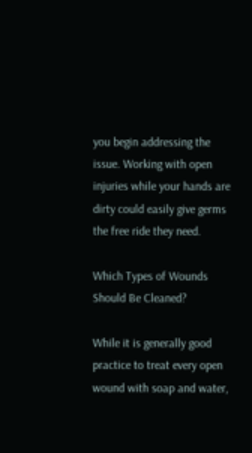you begin addressing the issue. Working with open injuries while your hands are dirty could easily give germs the free ride they need.

Which Types of Wounds Should Be Cleaned?

While it is generally good practice to treat every open wound with soap and water,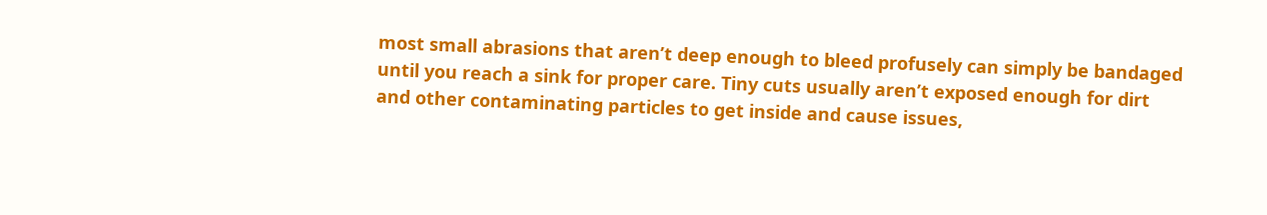most small abrasions that aren’t deep enough to bleed profusely can simply be bandaged until you reach a sink for proper care. Tiny cuts usually aren’t exposed enough for dirt and other contaminating particles to get inside and cause issues,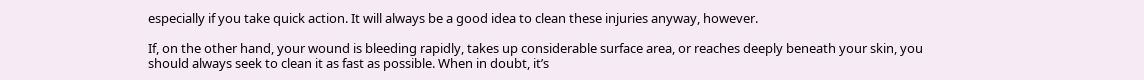especially if you take quick action. It will always be a good idea to clean these injuries anyway, however.

If, on the other hand, your wound is bleeding rapidly, takes up considerable surface area, or reaches deeply beneath your skin, you should always seek to clean it as fast as possible. When in doubt, it’s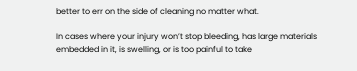better to err on the side of cleaning no matter what.

In cases where your injury won’t stop bleeding, has large materials embedded in it, is swelling, or is too painful to take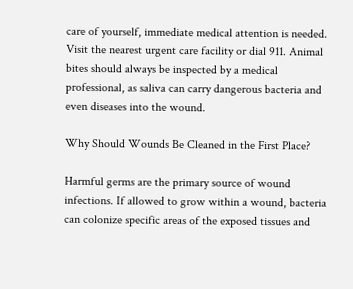care of yourself, immediate medical attention is needed. Visit the nearest urgent care facility or dial 911. Animal bites should always be inspected by a medical professional, as saliva can carry dangerous bacteria and even diseases into the wound.

Why Should Wounds Be Cleaned in the First Place?

Harmful germs are the primary source of wound infections. If allowed to grow within a wound, bacteria can colonize specific areas of the exposed tissues and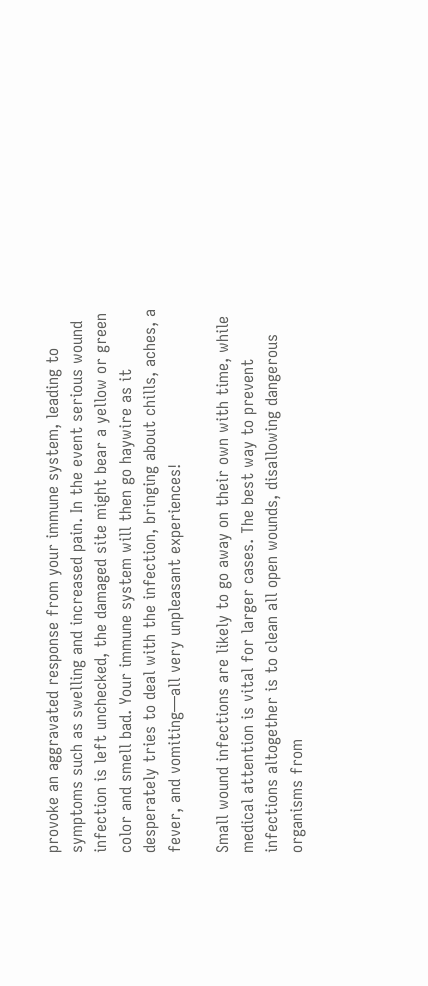provoke an aggravated response from your immune system, leading to symptoms such as swelling and increased pain. In the event serious wound infection is left unchecked, the damaged site might bear a yellow or green color and smell bad. Your immune system will then go haywire as it desperately tries to deal with the infection, bringing about chills, aches, a fever, and vomiting—all very unpleasant experiences!

Small wound infections are likely to go away on their own with time, while medical attention is vital for larger cases. The best way to prevent infections altogether is to clean all open wounds, disallowing dangerous organisms from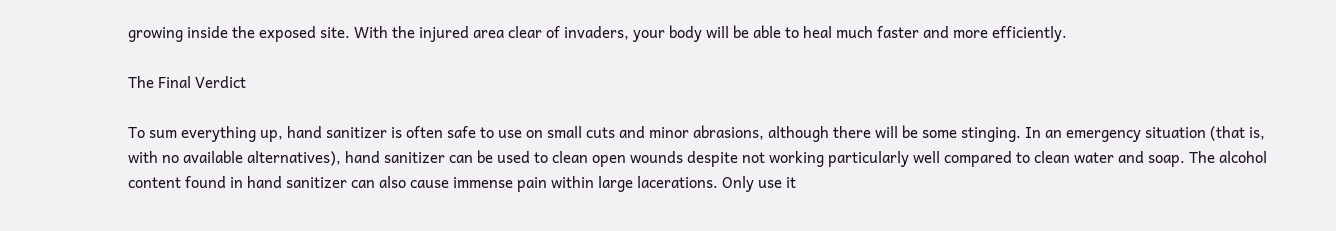growing inside the exposed site. With the injured area clear of invaders, your body will be able to heal much faster and more efficiently.

The Final Verdict

To sum everything up, hand sanitizer is often safe to use on small cuts and minor abrasions, although there will be some stinging. In an emergency situation (that is, with no available alternatives), hand sanitizer can be used to clean open wounds despite not working particularly well compared to clean water and soap. The alcohol content found in hand sanitizer can also cause immense pain within large lacerations. Only use it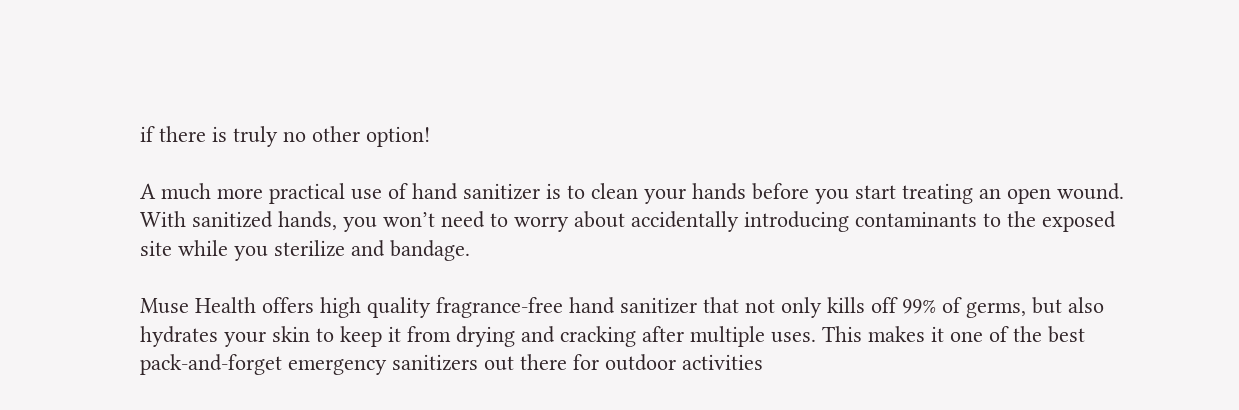if there is truly no other option!

A much more practical use of hand sanitizer is to clean your hands before you start treating an open wound. With sanitized hands, you won’t need to worry about accidentally introducing contaminants to the exposed site while you sterilize and bandage.

Muse Health offers high quality fragrance-free hand sanitizer that not only kills off 99% of germs, but also hydrates your skin to keep it from drying and cracking after multiple uses. This makes it one of the best pack-and-forget emergency sanitizers out there for outdoor activities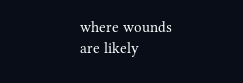where wounds are likely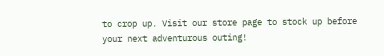to crop up. Visit our store page to stock up before your next adventurous outing!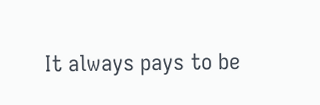It always pays to be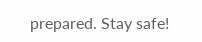prepared. Stay safe!